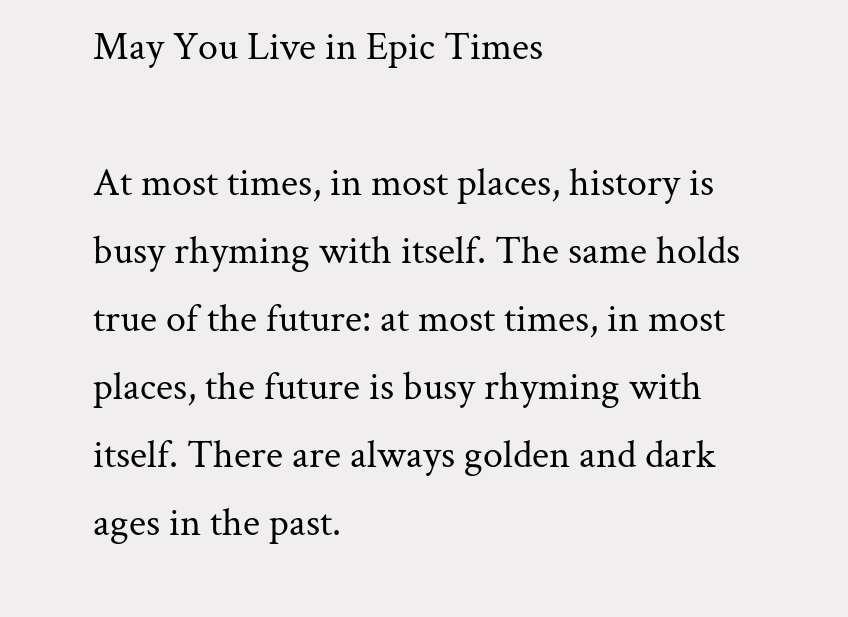May You Live in Epic Times

At most times, in most places, history is busy rhyming with itself. The same holds true of the future: at most times, in most places, the future is busy rhyming with itself. There are always golden and dark ages in the past.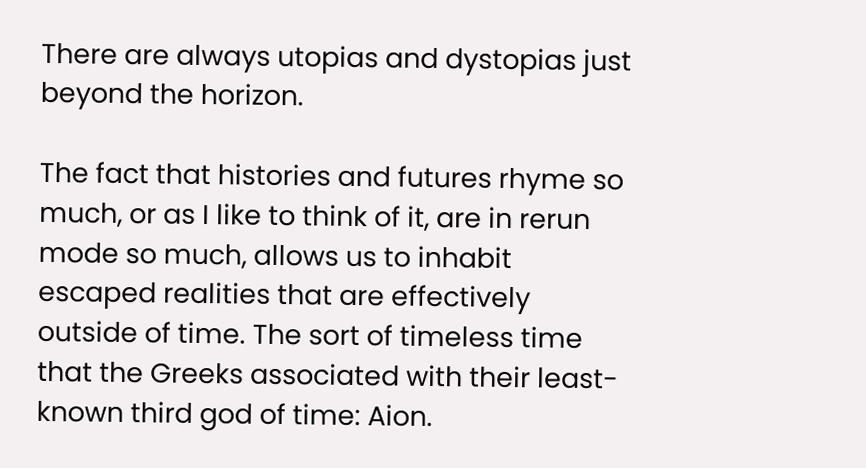There are always utopias and dystopias just beyond the horizon.

The fact that histories and futures rhyme so much, or as I like to think of it, are in rerun mode so much, allows us to inhabit escaped realities that are effectively outside of time. The sort of timeless time that the Greeks associated with their least-known third god of time: Aion.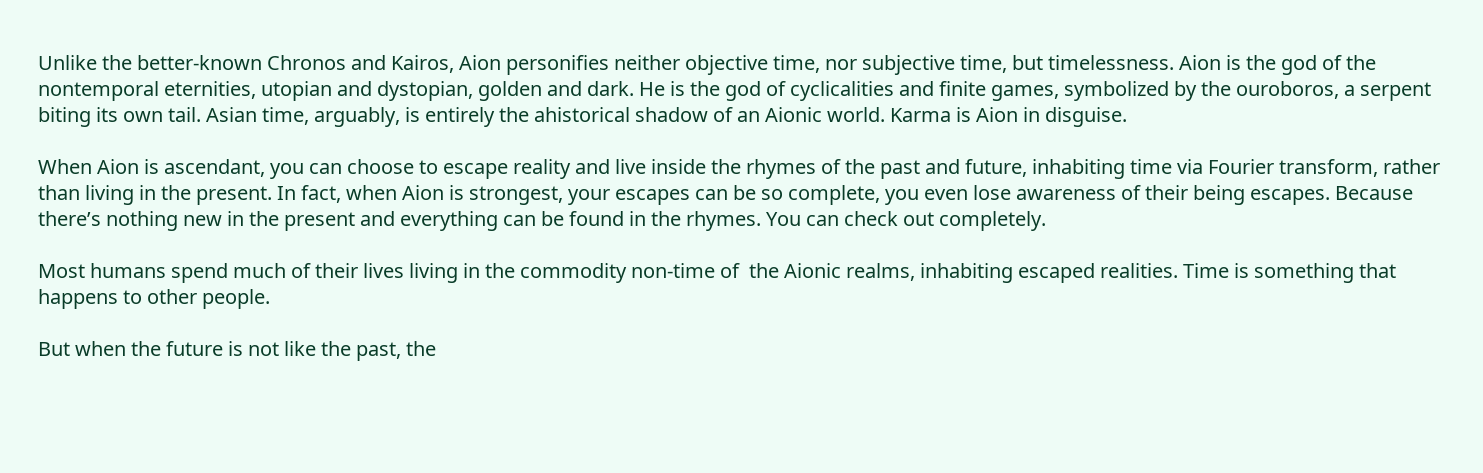Unlike the better-known Chronos and Kairos, Aion personifies neither objective time, nor subjective time, but timelessness. Aion is the god of the nontemporal eternities, utopian and dystopian, golden and dark. He is the god of cyclicalities and finite games, symbolized by the ouroboros, a serpent biting its own tail. Asian time, arguably, is entirely the ahistorical shadow of an Aionic world. Karma is Aion in disguise.

When Aion is ascendant, you can choose to escape reality and live inside the rhymes of the past and future, inhabiting time via Fourier transform, rather than living in the present. In fact, when Aion is strongest, your escapes can be so complete, you even lose awareness of their being escapes. Because there’s nothing new in the present and everything can be found in the rhymes. You can check out completely.

Most humans spend much of their lives living in the commodity non-time of  the Aionic realms, inhabiting escaped realities. Time is something that happens to other people.

But when the future is not like the past, the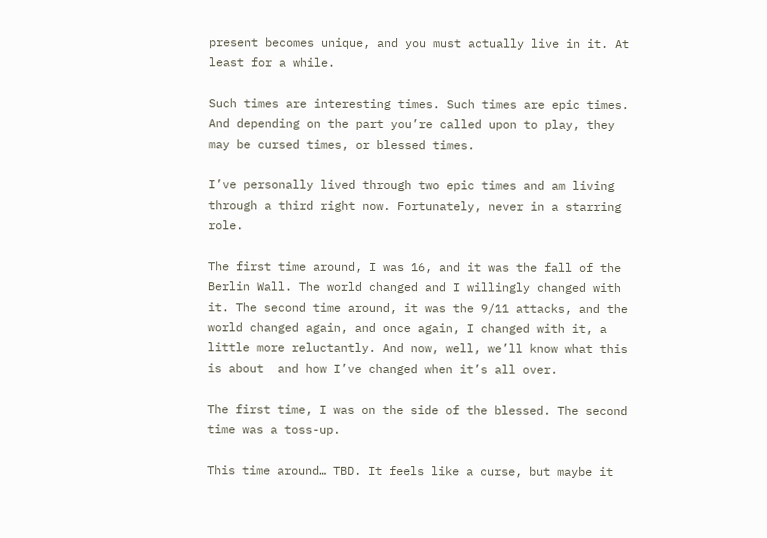present becomes unique, and you must actually live in it. At least for a while.

Such times are interesting times. Such times are epic times. And depending on the part you’re called upon to play, they may be cursed times, or blessed times.

I’ve personally lived through two epic times and am living through a third right now. Fortunately, never in a starring role.

The first time around, I was 16, and it was the fall of the Berlin Wall. The world changed and I willingly changed with it. The second time around, it was the 9/11 attacks, and the world changed again, and once again, I changed with it, a little more reluctantly. And now, well, we’ll know what this is about  and how I’ve changed when it’s all over.

The first time, I was on the side of the blessed. The second time was a toss-up.

This time around… TBD. It feels like a curse, but maybe it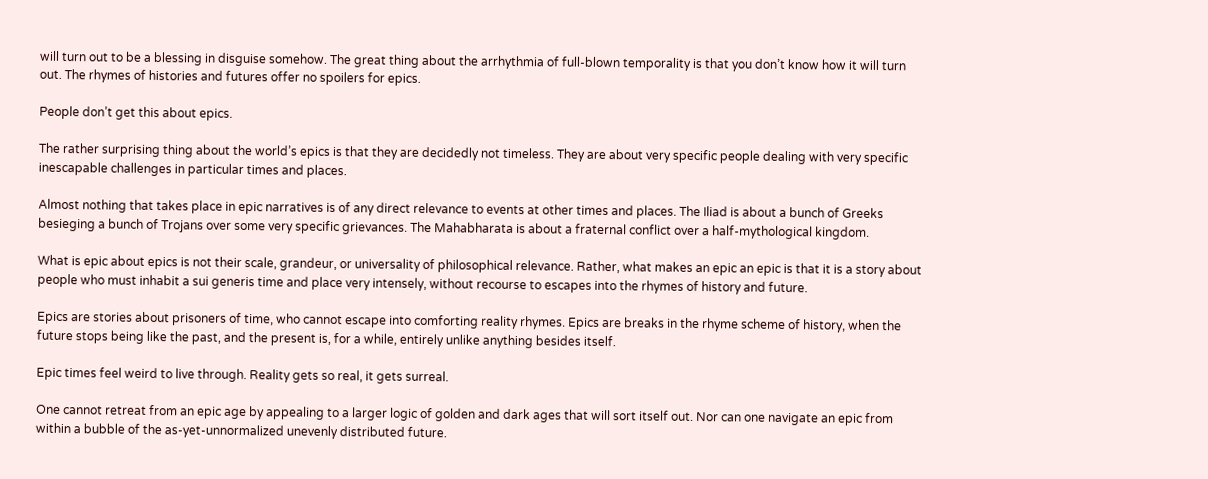will turn out to be a blessing in disguise somehow. The great thing about the arrhythmia of full-blown temporality is that you don’t know how it will turn out. The rhymes of histories and futures offer no spoilers for epics.

People don’t get this about epics.

The rather surprising thing about the world’s epics is that they are decidedly not timeless. They are about very specific people dealing with very specific inescapable challenges in particular times and places.

Almost nothing that takes place in epic narratives is of any direct relevance to events at other times and places. The Iliad is about a bunch of Greeks besieging a bunch of Trojans over some very specific grievances. The Mahabharata is about a fraternal conflict over a half-mythological kingdom.

What is epic about epics is not their scale, grandeur, or universality of philosophical relevance. Rather, what makes an epic an epic is that it is a story about people who must inhabit a sui generis time and place very intensely, without recourse to escapes into the rhymes of history and future.

Epics are stories about prisoners of time, who cannot escape into comforting reality rhymes. Epics are breaks in the rhyme scheme of history, when the future stops being like the past, and the present is, for a while, entirely unlike anything besides itself.

Epic times feel weird to live through. Reality gets so real, it gets surreal.

One cannot retreat from an epic age by appealing to a larger logic of golden and dark ages that will sort itself out. Nor can one navigate an epic from within a bubble of the as-yet-unnormalized unevenly distributed future.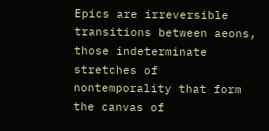Epics are irreversible transitions between aeons, those indeterminate stretches of nontemporality that form the canvas of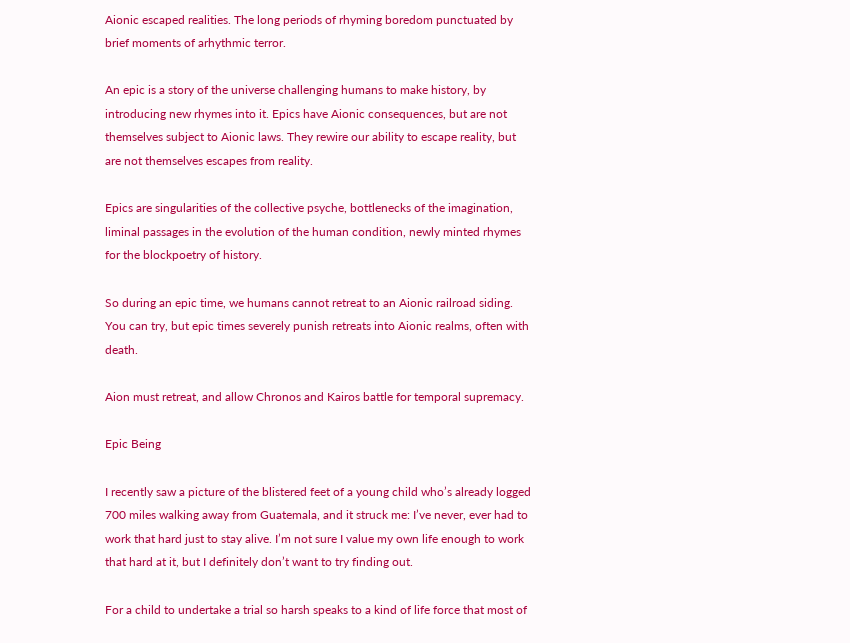Aionic escaped realities. The long periods of rhyming boredom punctuated by brief moments of arhythmic terror.

An epic is a story of the universe challenging humans to make history, by introducing new rhymes into it. Epics have Aionic consequences, but are not themselves subject to Aionic laws. They rewire our ability to escape reality, but are not themselves escapes from reality.

Epics are singularities of the collective psyche, bottlenecks of the imagination, liminal passages in the evolution of the human condition, newly minted rhymes for the blockpoetry of history.

So during an epic time, we humans cannot retreat to an Aionic railroad siding. You can try, but epic times severely punish retreats into Aionic realms, often with death.

Aion must retreat, and allow Chronos and Kairos battle for temporal supremacy.

Epic Being

I recently saw a picture of the blistered feet of a young child who’s already logged 700 miles walking away from Guatemala, and it struck me: I’ve never, ever had to work that hard just to stay alive. I’m not sure I value my own life enough to work that hard at it, but I definitely don’t want to try finding out.

For a child to undertake a trial so harsh speaks to a kind of life force that most of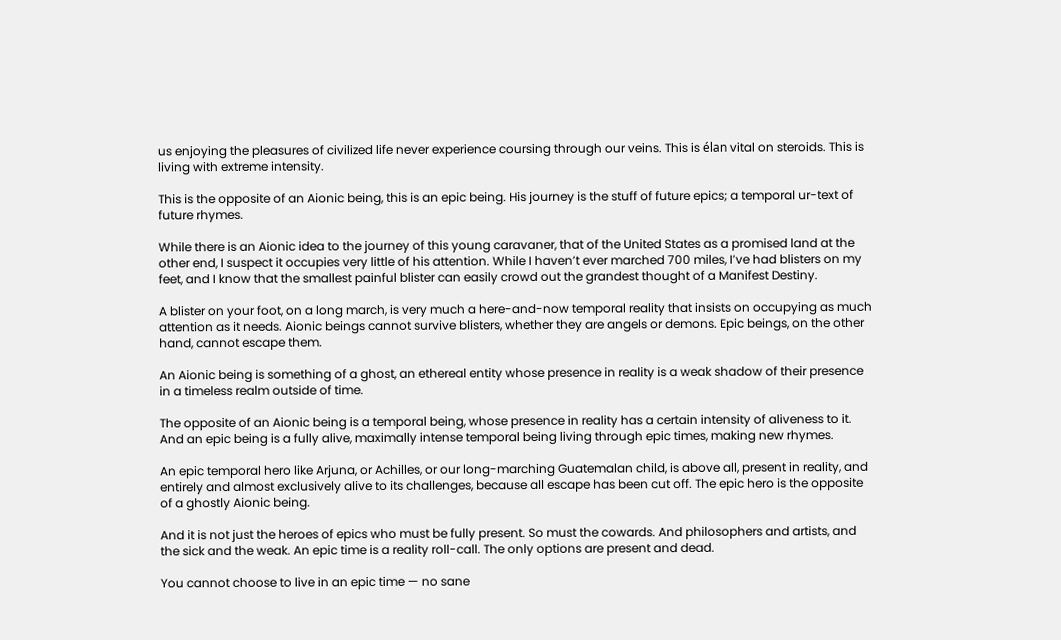us enjoying the pleasures of civilized life never experience coursing through our veins. This is élan vital on steroids. This is living with extreme intensity.

This is the opposite of an Aionic being, this is an epic being. His journey is the stuff of future epics; a temporal ur-text of future rhymes.

While there is an Aionic idea to the journey of this young caravaner, that of the United States as a promised land at the other end, I suspect it occupies very little of his attention. While I haven’t ever marched 700 miles, I’ve had blisters on my feet, and I know that the smallest painful blister can easily crowd out the grandest thought of a Manifest Destiny.

A blister on your foot, on a long march, is very much a here-and-now temporal reality that insists on occupying as much attention as it needs. Aionic beings cannot survive blisters, whether they are angels or demons. Epic beings, on the other hand, cannot escape them.

An Aionic being is something of a ghost, an ethereal entity whose presence in reality is a weak shadow of their presence in a timeless realm outside of time.

The opposite of an Aionic being is a temporal being, whose presence in reality has a certain intensity of aliveness to it. And an epic being is a fully alive, maximally intense temporal being living through epic times, making new rhymes.

An epic temporal hero like Arjuna, or Achilles, or our long-marching Guatemalan child, is above all, present in reality, and entirely and almost exclusively alive to its challenges, because all escape has been cut off. The epic hero is the opposite of a ghostly Aionic being.

And it is not just the heroes of epics who must be fully present. So must the cowards. And philosophers and artists, and the sick and the weak. An epic time is a reality roll-call. The only options are present and dead.

You cannot choose to live in an epic time — no sane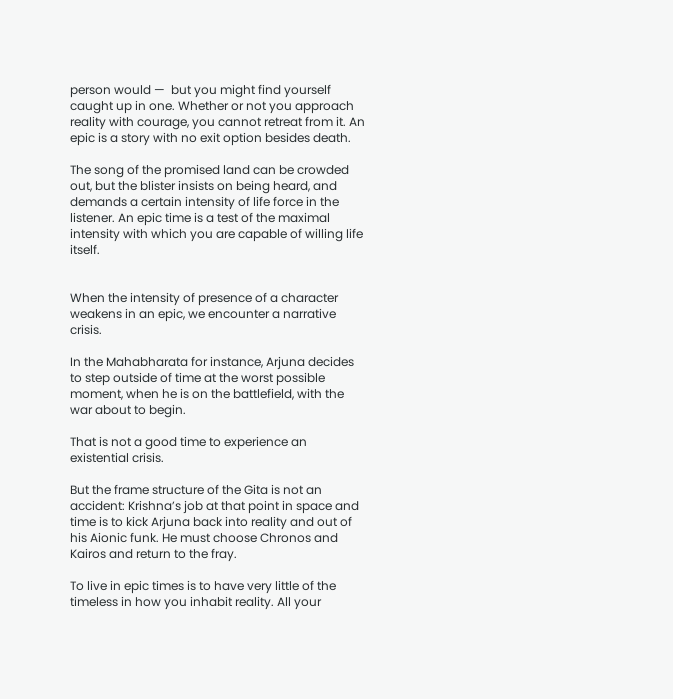person would —  but you might find yourself caught up in one. Whether or not you approach reality with courage, you cannot retreat from it. An epic is a story with no exit option besides death.

The song of the promised land can be crowded out, but the blister insists on being heard, and demands a certain intensity of life force in the listener. An epic time is a test of the maximal intensity with which you are capable of willing life itself.


When the intensity of presence of a character weakens in an epic, we encounter a narrative crisis.

In the Mahabharata for instance, Arjuna decides to step outside of time at the worst possible moment, when he is on the battlefield, with the war about to begin.

That is not a good time to experience an existential crisis.

But the frame structure of the Gita is not an accident: Krishna’s job at that point in space and time is to kick Arjuna back into reality and out of his Aionic funk. He must choose Chronos and Kairos and return to the fray.

To live in epic times is to have very little of the timeless in how you inhabit reality. All your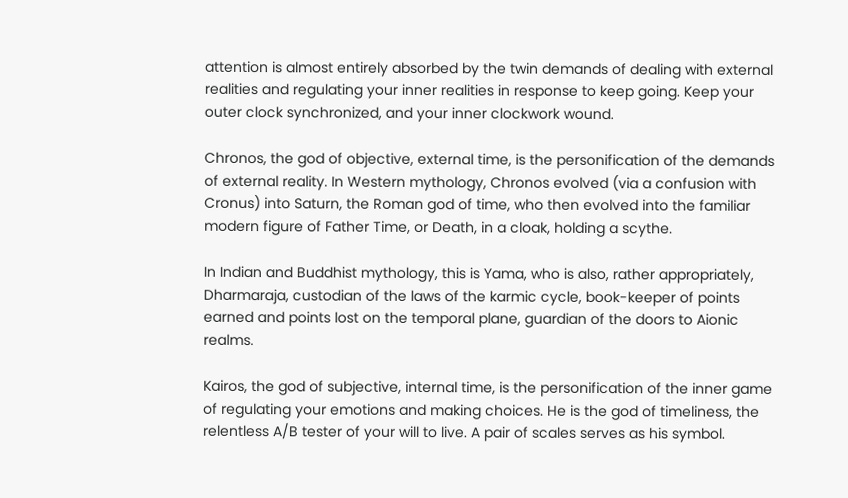attention is almost entirely absorbed by the twin demands of dealing with external realities and regulating your inner realities in response to keep going. Keep your outer clock synchronized, and your inner clockwork wound.

Chronos, the god of objective, external time, is the personification of the demands of external reality. In Western mythology, Chronos evolved (via a confusion with Cronus) into Saturn, the Roman god of time, who then evolved into the familiar modern figure of Father Time, or Death, in a cloak, holding a scythe.

In Indian and Buddhist mythology, this is Yama, who is also, rather appropriately, Dharmaraja, custodian of the laws of the karmic cycle, book-keeper of points earned and points lost on the temporal plane, guardian of the doors to Aionic realms.

Kairos, the god of subjective, internal time, is the personification of the inner game of regulating your emotions and making choices. He is the god of timeliness, the relentless A/B tester of your will to live. A pair of scales serves as his symbol.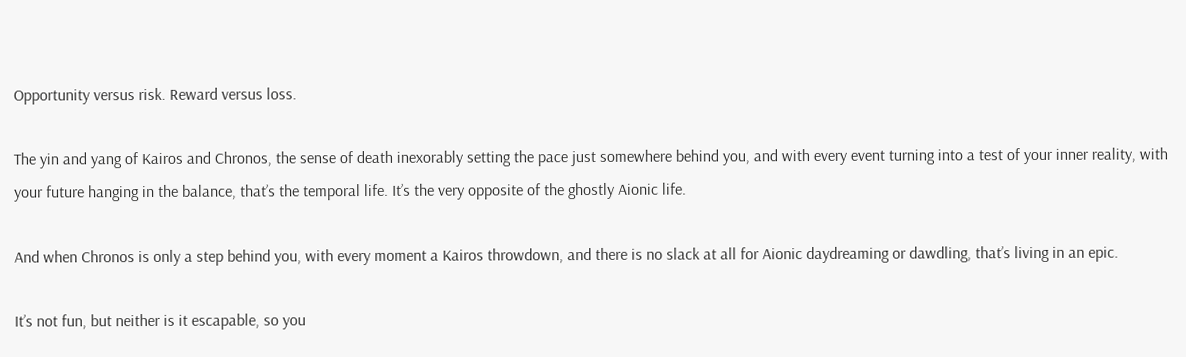Opportunity versus risk. Reward versus loss.

The yin and yang of Kairos and Chronos, the sense of death inexorably setting the pace just somewhere behind you, and with every event turning into a test of your inner reality, with your future hanging in the balance, that’s the temporal life. It’s the very opposite of the ghostly Aionic life.

And when Chronos is only a step behind you, with every moment a Kairos throwdown, and there is no slack at all for Aionic daydreaming or dawdling, that’s living in an epic.

It’s not fun, but neither is it escapable, so you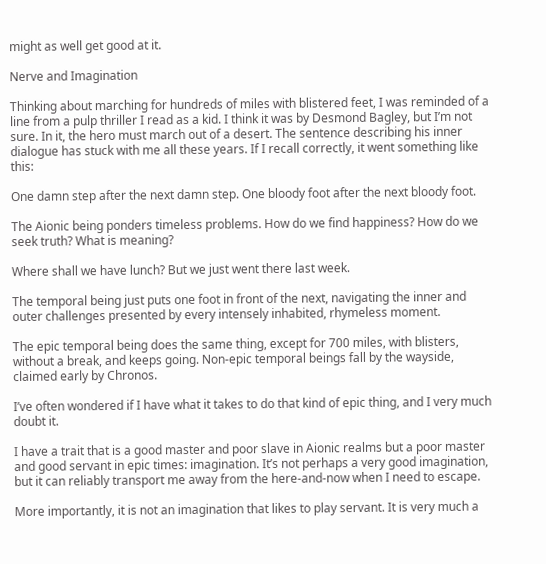might as well get good at it.

Nerve and Imagination

Thinking about marching for hundreds of miles with blistered feet, I was reminded of a line from a pulp thriller I read as a kid. I think it was by Desmond Bagley, but I’m not sure. In it, the hero must march out of a desert. The sentence describing his inner dialogue has stuck with me all these years. If I recall correctly, it went something like this:

One damn step after the next damn step. One bloody foot after the next bloody foot.

The Aionic being ponders timeless problems. How do we find happiness? How do we seek truth? What is meaning?

Where shall we have lunch? But we just went there last week.

The temporal being just puts one foot in front of the next, navigating the inner and outer challenges presented by every intensely inhabited, rhymeless moment.

The epic temporal being does the same thing, except for 700 miles, with blisters, without a break, and keeps going. Non-epic temporal beings fall by the wayside, claimed early by Chronos.

I’ve often wondered if I have what it takes to do that kind of epic thing, and I very much doubt it.

I have a trait that is a good master and poor slave in Aionic realms but a poor master and good servant in epic times: imagination. It’s not perhaps a very good imagination, but it can reliably transport me away from the here-and-now when I need to escape.

More importantly, it is not an imagination that likes to play servant. It is very much a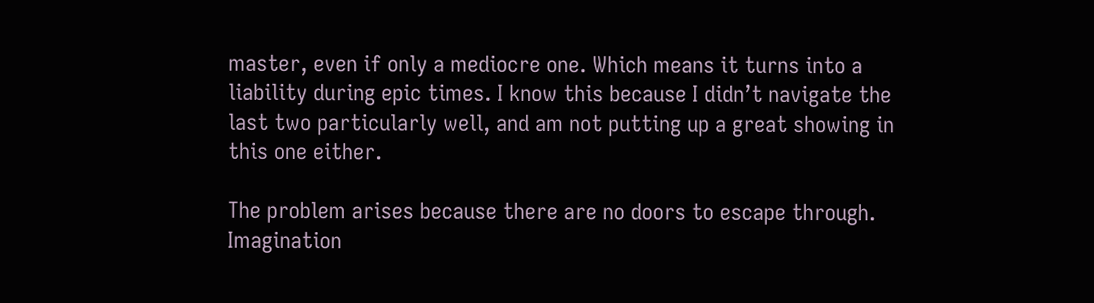master, even if only a mediocre one. Which means it turns into a liability during epic times. I know this because I didn’t navigate the last two particularly well, and am not putting up a great showing in this one either.

The problem arises because there are no doors to escape through. Imagination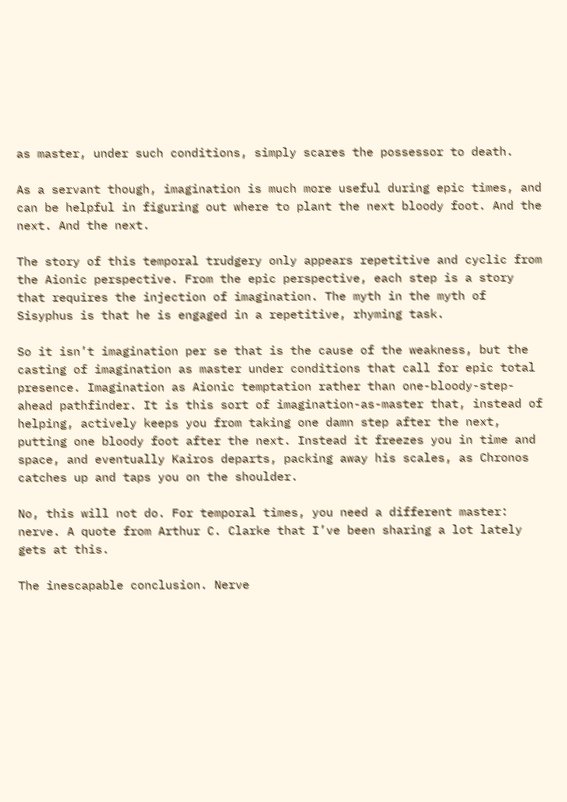as master, under such conditions, simply scares the possessor to death.

As a servant though, imagination is much more useful during epic times, and can be helpful in figuring out where to plant the next bloody foot. And the next. And the next.

The story of this temporal trudgery only appears repetitive and cyclic from the Aionic perspective. From the epic perspective, each step is a story that requires the injection of imagination. The myth in the myth of Sisyphus is that he is engaged in a repetitive, rhyming task.

So it isn’t imagination per se that is the cause of the weakness, but the casting of imagination as master under conditions that call for epic total presence. Imagination as Aionic temptation rather than one-bloody-step-ahead pathfinder. It is this sort of imagination-as-master that, instead of helping, actively keeps you from taking one damn step after the next, putting one bloody foot after the next. Instead it freezes you in time and space, and eventually Kairos departs, packing away his scales, as Chronos catches up and taps you on the shoulder.

No, this will not do. For temporal times, you need a different master: nerve. A quote from Arthur C. Clarke that I’ve been sharing a lot lately gets at this.

The inescapable conclusion. Nerve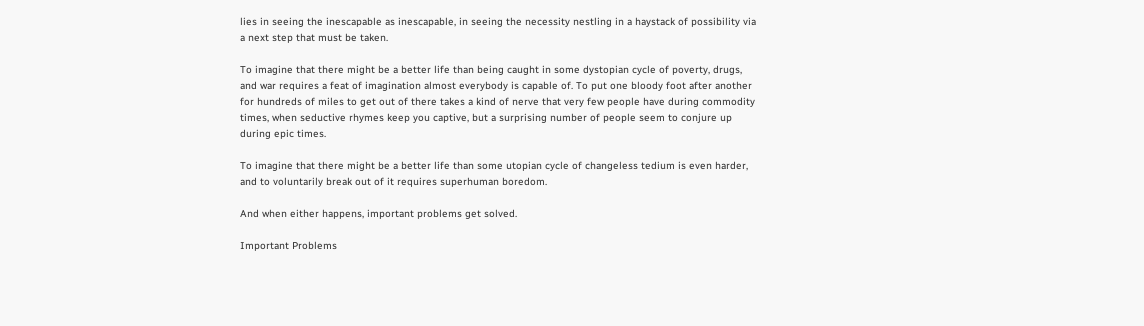lies in seeing the inescapable as inescapable, in seeing the necessity nestling in a haystack of possibility via a next step that must be taken.

To imagine that there might be a better life than being caught in some dystopian cycle of poverty, drugs, and war requires a feat of imagination almost everybody is capable of. To put one bloody foot after another for hundreds of miles to get out of there takes a kind of nerve that very few people have during commodity times, when seductive rhymes keep you captive, but a surprising number of people seem to conjure up during epic times.

To imagine that there might be a better life than some utopian cycle of changeless tedium is even harder, and to voluntarily break out of it requires superhuman boredom.

And when either happens, important problems get solved.

Important Problems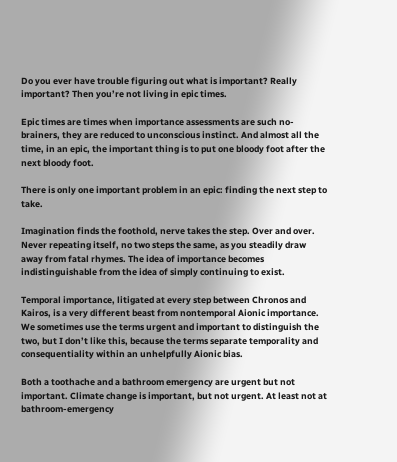Do you ever have trouble figuring out what is important? Really important? Then you’re not living in epic times.

Epic times are times when importance assessments are such no-brainers, they are reduced to unconscious instinct. And almost all the time, in an epic, the important thing is to put one bloody foot after the next bloody foot.

There is only one important problem in an epic: finding the next step to take.

Imagination finds the foothold, nerve takes the step. Over and over. Never repeating itself, no two steps the same, as you steadily draw away from fatal rhymes. The idea of importance becomes indistinguishable from the idea of simply continuing to exist.

Temporal importance, litigated at every step between Chronos and Kairos, is a very different beast from nontemporal Aionic importance. We sometimes use the terms urgent and important to distinguish the two, but I don’t like this, because the terms separate temporality and consequentiality within an unhelpfully Aionic bias.

Both a toothache and a bathroom emergency are urgent but not important. Climate change is important, but not urgent. At least not at bathroom-emergency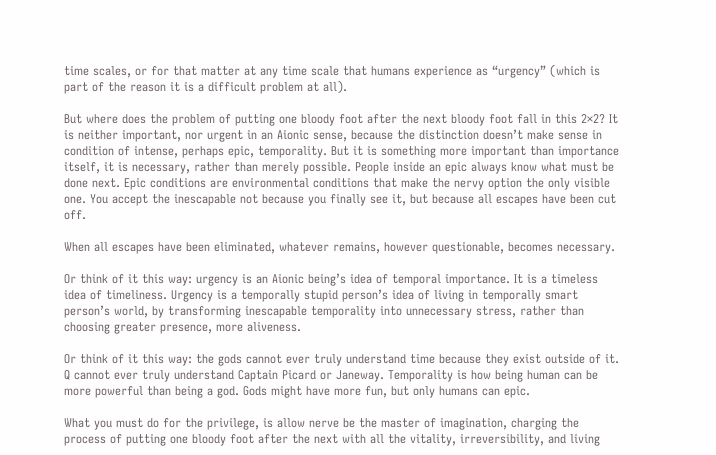time scales, or for that matter at any time scale that humans experience as “urgency” (which is part of the reason it is a difficult problem at all).

But where does the problem of putting one bloody foot after the next bloody foot fall in this 2×2? It is neither important, nor urgent in an Aionic sense, because the distinction doesn’t make sense in condition of intense, perhaps epic, temporality. But it is something more important than importance itself, it is necessary, rather than merely possible. People inside an epic always know what must be done next. Epic conditions are environmental conditions that make the nervy option the only visible one. You accept the inescapable not because you finally see it, but because all escapes have been cut off.

When all escapes have been eliminated, whatever remains, however questionable, becomes necessary.

Or think of it this way: urgency is an Aionic being’s idea of temporal importance. It is a timeless idea of timeliness. Urgency is a temporally stupid person’s idea of living in temporally smart person’s world, by transforming inescapable temporality into unnecessary stress, rather than choosing greater presence, more aliveness.

Or think of it this way: the gods cannot ever truly understand time because they exist outside of it. Q cannot ever truly understand Captain Picard or Janeway. Temporality is how being human can be more powerful than being a god. Gods might have more fun, but only humans can epic.

What you must do for the privilege, is allow nerve be the master of imagination, charging the process of putting one bloody foot after the next with all the vitality, irreversibility, and living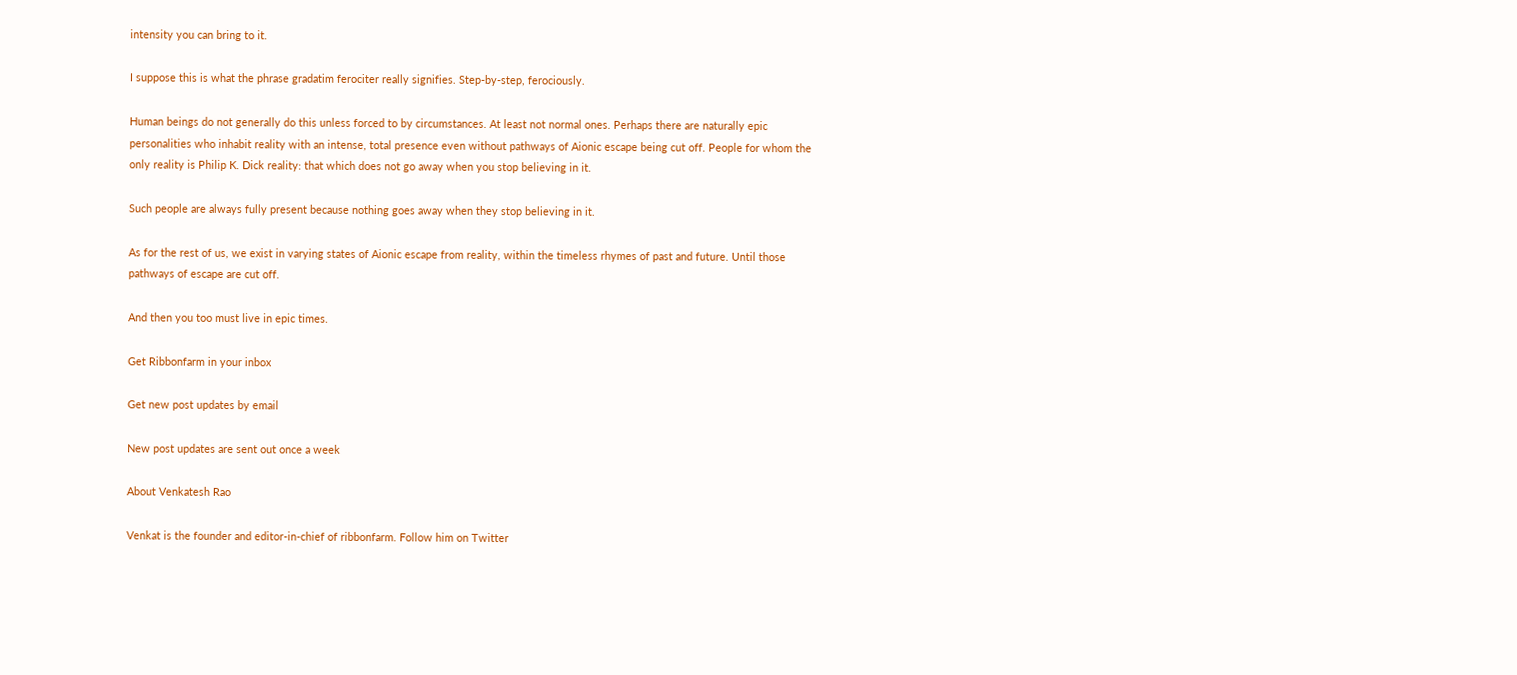intensity you can bring to it.

I suppose this is what the phrase gradatim ferociter really signifies. Step-by-step, ferociously.

Human beings do not generally do this unless forced to by circumstances. At least not normal ones. Perhaps there are naturally epic personalities who inhabit reality with an intense, total presence even without pathways of Aionic escape being cut off. People for whom the only reality is Philip K. Dick reality: that which does not go away when you stop believing in it.

Such people are always fully present because nothing goes away when they stop believing in it.

As for the rest of us, we exist in varying states of Aionic escape from reality, within the timeless rhymes of past and future. Until those pathways of escape are cut off.

And then you too must live in epic times.

Get Ribbonfarm in your inbox

Get new post updates by email

New post updates are sent out once a week

About Venkatesh Rao

Venkat is the founder and editor-in-chief of ribbonfarm. Follow him on Twitter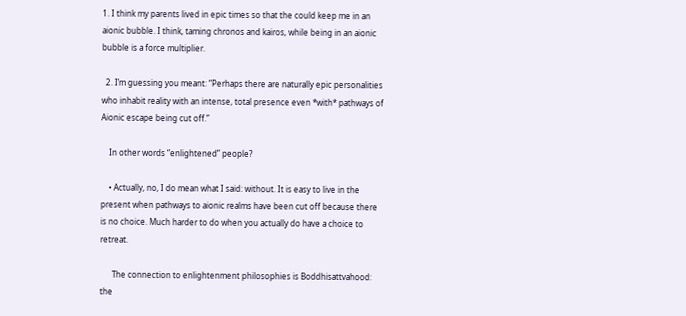1. I think my parents lived in epic times so that the could keep me in an aionic bubble. I think, taming chronos and kairos, while being in an aionic bubble is a force multiplier.

  2. I’m guessing you meant: “Perhaps there are naturally epic personalities who inhabit reality with an intense, total presence even *with* pathways of Aionic escape being cut off.”

    In other words “enlightened” people?

    • Actually, no, I do mean what I said: without. It is easy to live in the present when pathways to aionic realms have been cut off because there is no choice. Much harder to do when you actually do have a choice to retreat.

      The connection to enlightenment philosophies is Boddhisattvahood: the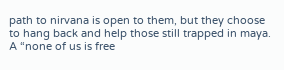path to nirvana is open to them, but they choose to hang back and help those still trapped in maya. A “none of us is free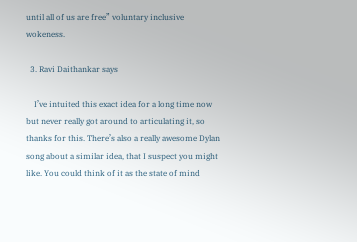until all of us are free” voluntary inclusive wokeness.

  3. Ravi Daithankar says

    I’ve intuited this exact idea for a long time now but never really got around to articulating it, so thanks for this. There’s also a really awesome Dylan song about a similar idea, that I suspect you might like. You could think of it as the state of mind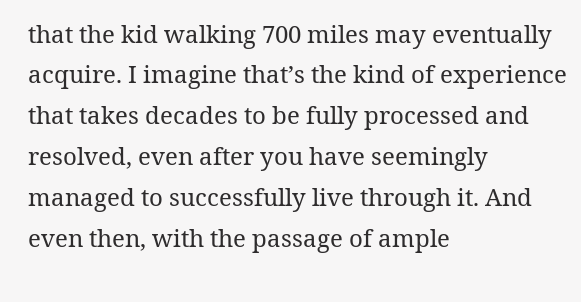that the kid walking 700 miles may eventually acquire. I imagine that’s the kind of experience that takes decades to be fully processed and resolved, even after you have seemingly managed to successfully live through it. And even then, with the passage of ample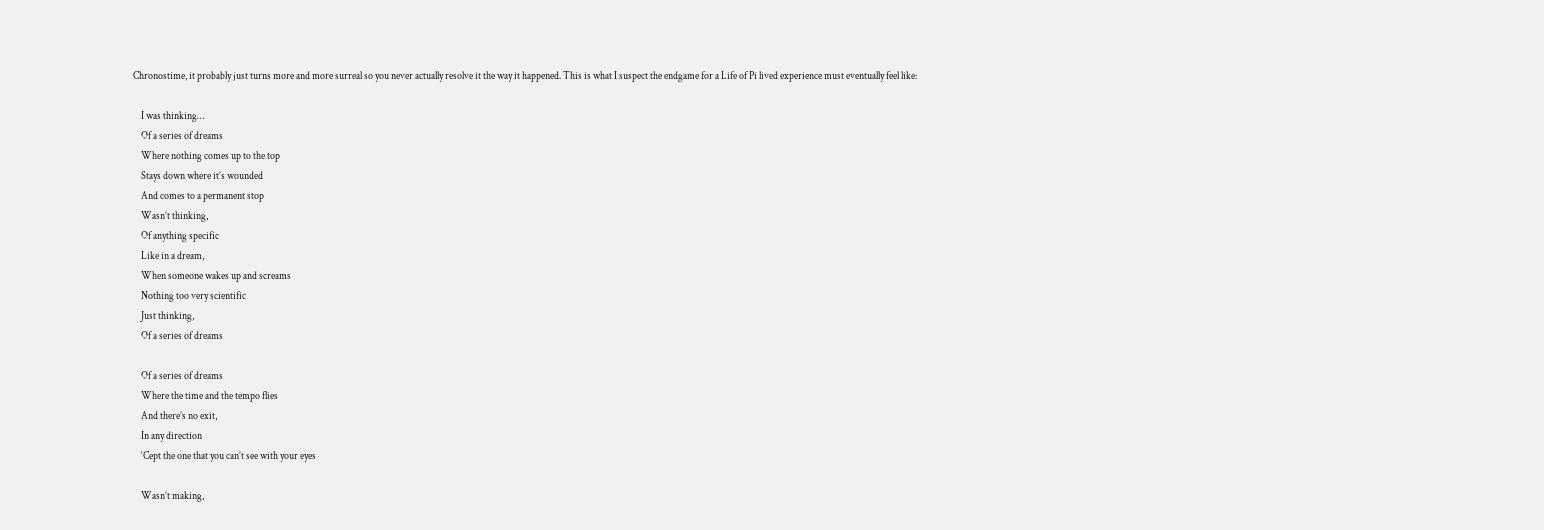Chronostime, it probably just turns more and more surreal so you never actually resolve it the way it happened. This is what I suspect the endgame for a Life of Pi lived experience must eventually feel like:

    I was thinking…
    Of a series of dreams
    Where nothing comes up to the top
    Stays down where it’s wounded
    And comes to a permanent stop
    Wasn’t thinking,
    Of anything specific
    Like in a dream,
    When someone wakes up and screams
    Nothing too very scientific
    Just thinking,
    Of a series of dreams

    Of a series of dreams
    Where the time and the tempo flies
    And there’s no exit,
    In any direction
    ‘Cept the one that you can’t see with your eyes

    Wasn’t making,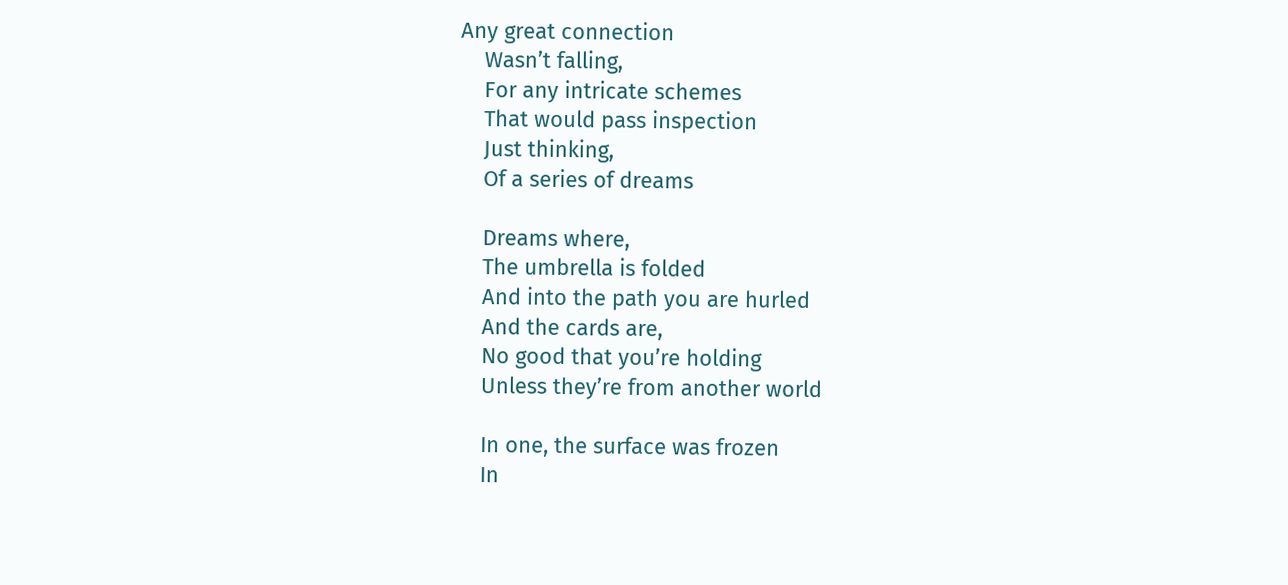Any great connection
    Wasn’t falling,
    For any intricate schemes
    That would pass inspection
    Just thinking,
    Of a series of dreams

    Dreams where,
    The umbrella is folded
    And into the path you are hurled
    And the cards are,
    No good that you’re holding
    Unless they’re from another world

    In one, the surface was frozen
    In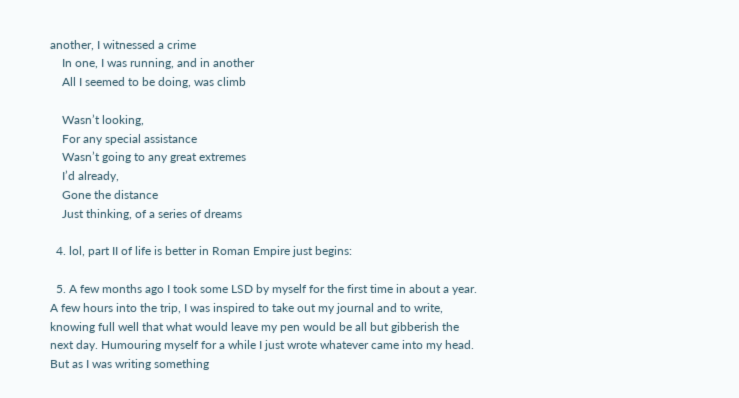another, I witnessed a crime
    In one, I was running, and in another
    All I seemed to be doing, was climb

    Wasn’t looking,
    For any special assistance
    Wasn’t going to any great extremes
    I’d already,
    Gone the distance
    Just thinking, of a series of dreams

  4. lol, part II of life is better in Roman Empire just begins:

  5. A few months ago I took some LSD by myself for the first time in about a year. A few hours into the trip, I was inspired to take out my journal and to write, knowing full well that what would leave my pen would be all but gibberish the next day. Humouring myself for a while I just wrote whatever came into my head. But as I was writing something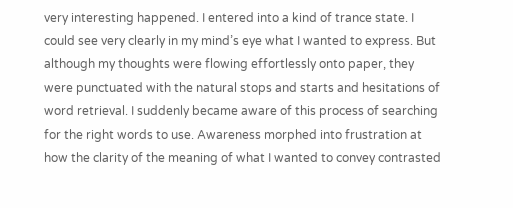very interesting happened. I entered into a kind of trance state. I could see very clearly in my mind’s eye what I wanted to express. But although my thoughts were flowing effortlessly onto paper, they were punctuated with the natural stops and starts and hesitations of word retrieval. I suddenly became aware of this process of searching for the right words to use. Awareness morphed into frustration at how the clarity of the meaning of what I wanted to convey contrasted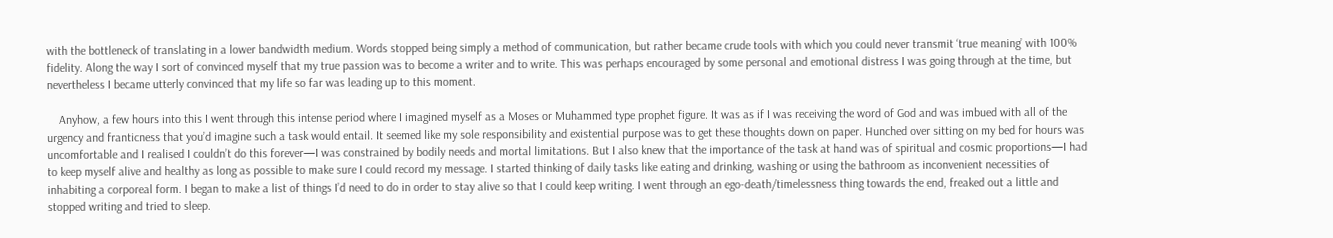with the bottleneck of translating in a lower bandwidth medium. Words stopped being simply a method of communication, but rather became crude tools with which you could never transmit ‘true meaning’ with 100% fidelity. Along the way I sort of convinced myself that my true passion was to become a writer and to write. This was perhaps encouraged by some personal and emotional distress I was going through at the time, but nevertheless I became utterly convinced that my life so far was leading up to this moment.

    Anyhow, a few hours into this I went through this intense period where I imagined myself as a Moses or Muhammed type prophet figure. It was as if I was receiving the word of God and was imbued with all of the urgency and franticness that you’d imagine such a task would entail. It seemed like my sole responsibility and existential purpose was to get these thoughts down on paper. Hunched over sitting on my bed for hours was uncomfortable and I realised I couldn’t do this forever—I was constrained by bodily needs and mortal limitations. But I also knew that the importance of the task at hand was of spiritual and cosmic proportions—I had to keep myself alive and healthy as long as possible to make sure I could record my message. I started thinking of daily tasks like eating and drinking, washing or using the bathroom as inconvenient necessities of inhabiting a corporeal form. I began to make a list of things I’d need to do in order to stay alive so that I could keep writing. I went through an ego-death/timelessness thing towards the end, freaked out a little and stopped writing and tried to sleep.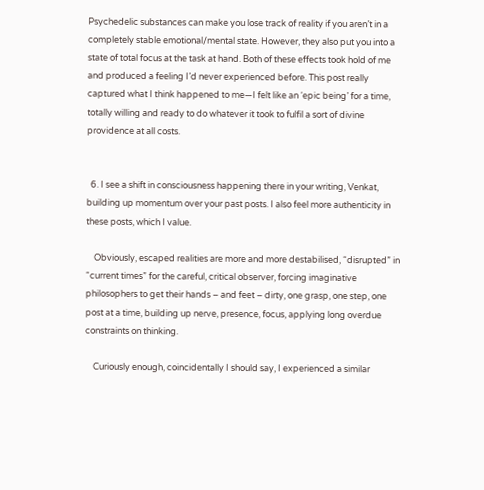Psychedelic substances can make you lose track of reality if you aren’t in a completely stable emotional/mental state. However, they also put you into a state of total focus at the task at hand. Both of these effects took hold of me and produced a feeling I’d never experienced before. This post really captured what I think happened to me—I felt like an ‘epic being’ for a time, totally willing and ready to do whatever it took to fulfil a sort of divine providence at all costs.


  6. I see a shift in consciousness happening there in your writing, Venkat, building up momentum over your past posts. I also feel more authenticity in these posts, which I value.

    Obviously, escaped realities are more and more destabilised, “disrupted” in “current times” for the careful, critical observer, forcing imaginative philosophers to get their hands – and feet – dirty, one grasp, one step, one post at a time, building up nerve, presence, focus, applying long overdue constraints on thinking.

    Curiously enough, coincidentally I should say, I experienced a similar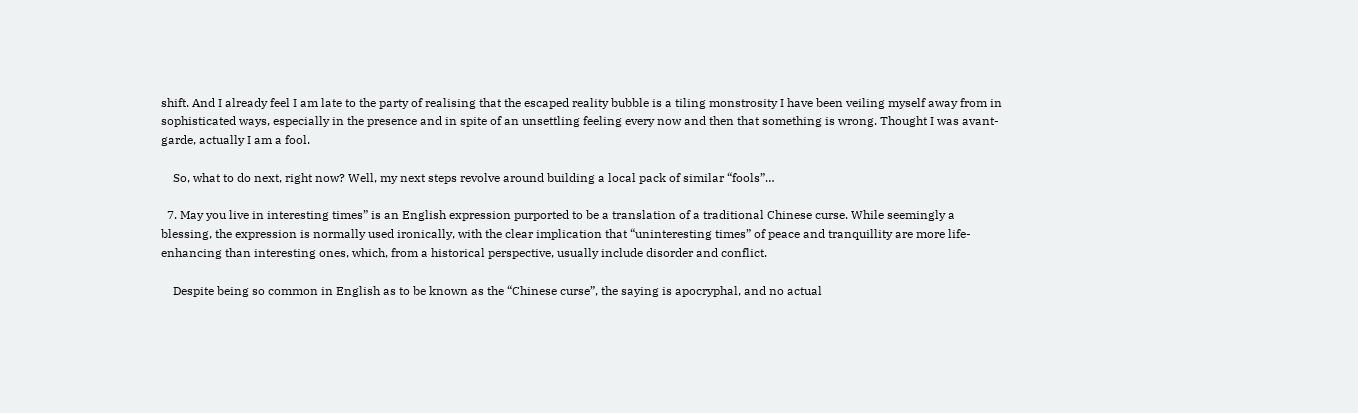shift. And I already feel I am late to the party of realising that the escaped reality bubble is a tiling monstrosity I have been veiling myself away from in sophisticated ways, especially in the presence and in spite of an unsettling feeling every now and then that something is wrong. Thought I was avant-garde, actually I am a fool.

    So, what to do next, right now? Well, my next steps revolve around building a local pack of similar “fools”…

  7. May you live in interesting times” is an English expression purported to be a translation of a traditional Chinese curse. While seemingly a blessing, the expression is normally used ironically, with the clear implication that “uninteresting times” of peace and tranquillity are more life-enhancing than interesting ones, which, from a historical perspective, usually include disorder and conflict.

    Despite being so common in English as to be known as the “Chinese curse”, the saying is apocryphal, and no actual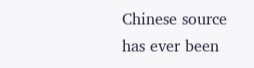Chinese source has ever been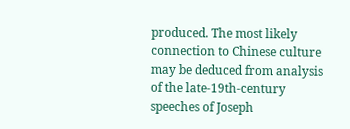produced. The most likely connection to Chinese culture may be deduced from analysis of the late-19th-century speeches of Joseph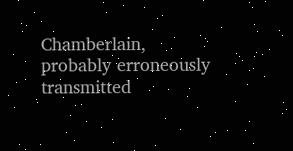Chamberlain, probably erroneously transmitted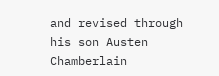and revised through his son Austen Chamberlain